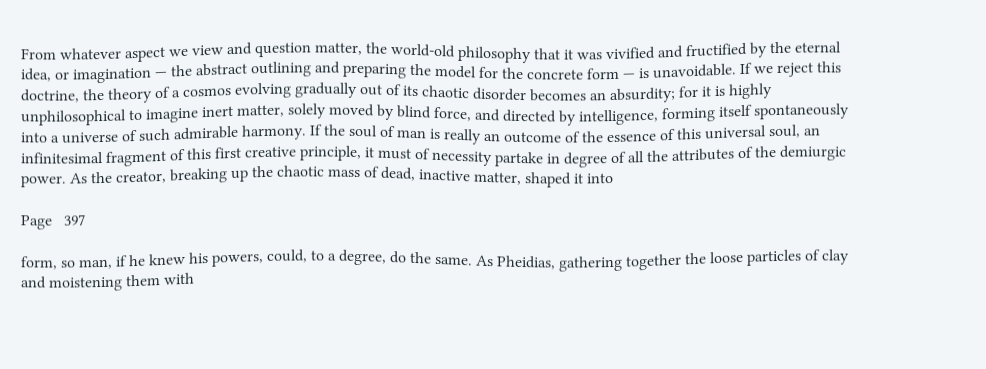From whatever aspect we view and question matter, the world-old philosophy that it was vivified and fructified by the eternal idea, or imagination — the abstract outlining and preparing the model for the concrete form — is unavoidable. If we reject this doctrine, the theory of a cosmos evolving gradually out of its chaotic disorder becomes an absurdity; for it is highly unphilosophical to imagine inert matter, solely moved by blind force, and directed by intelligence, forming itself spontaneously into a universe of such admirable harmony. If the soul of man is really an outcome of the essence of this universal soul, an infinitesimal fragment of this first creative principle, it must of necessity partake in degree of all the attributes of the demiurgic power. As the creator, breaking up the chaotic mass of dead, inactive matter, shaped it into

Page   397

form, so man, if he knew his powers, could, to a degree, do the same. As Pheidias, gathering together the loose particles of clay and moistening them with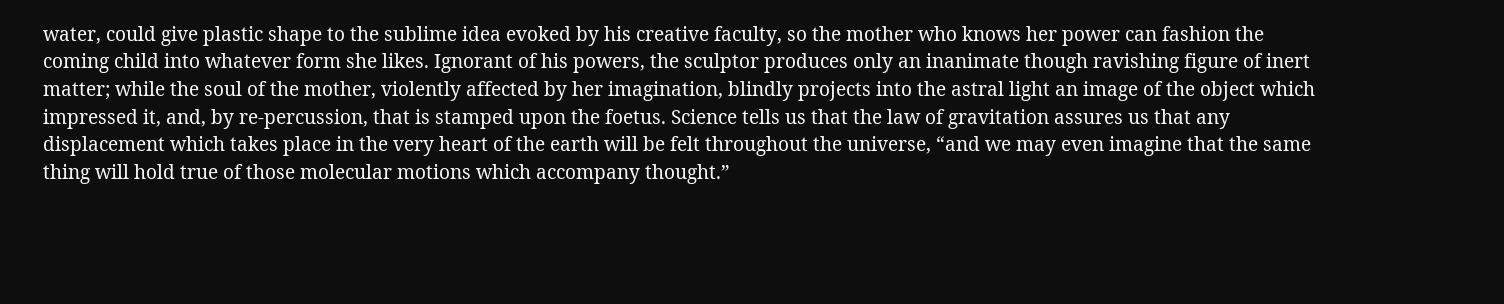water, could give plastic shape to the sublime idea evoked by his creative faculty, so the mother who knows her power can fashion the coming child into whatever form she likes. Ignorant of his powers, the sculptor produces only an inanimate though ravishing figure of inert matter; while the soul of the mother, violently affected by her imagination, blindly projects into the astral light an image of the object which impressed it, and, by re-percussion, that is stamped upon the foetus. Science tells us that the law of gravitation assures us that any displacement which takes place in the very heart of the earth will be felt throughout the universe, “and we may even imagine that the same thing will hold true of those molecular motions which accompany thought.”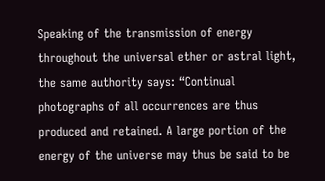Speaking of the transmission of energy throughout the universal ether or astral light, the same authority says: “Continual photographs of all occurrences are thus produced and retained. A large portion of the energy of the universe may thus be said to be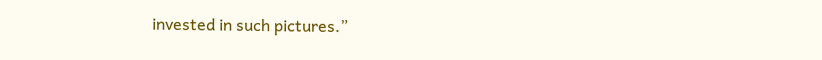invested in such pictures.”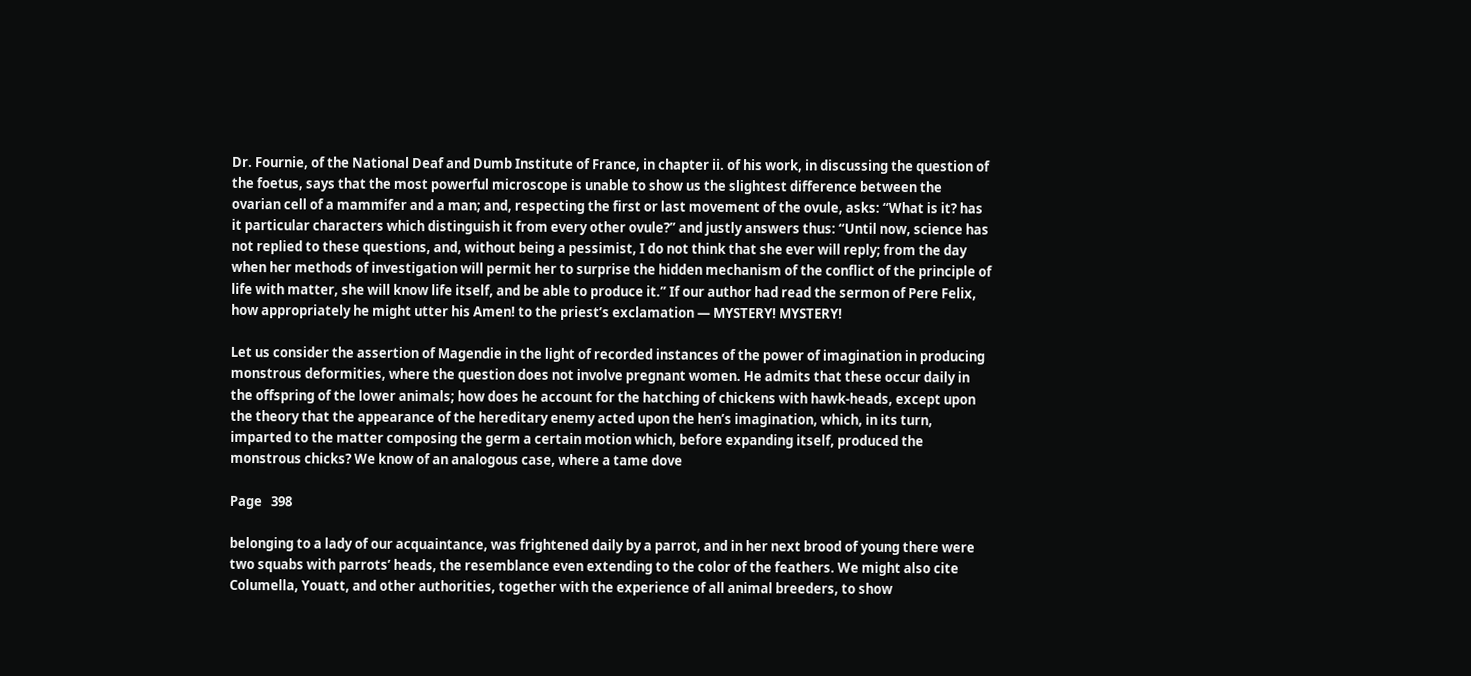Dr. Fournie, of the National Deaf and Dumb Institute of France, in chapter ii. of his work, in discussing the question of the foetus, says that the most powerful microscope is unable to show us the slightest difference between the ovarian cell of a mammifer and a man; and, respecting the first or last movement of the ovule, asks: “What is it? has it particular characters which distinguish it from every other ovule?” and justly answers thus: “Until now, science has not replied to these questions, and, without being a pessimist, I do not think that she ever will reply; from the day when her methods of investigation will permit her to surprise the hidden mechanism of the conflict of the principle of life with matter, she will know life itself, and be able to produce it.” If our author had read the sermon of Pere Felix, how appropriately he might utter his Amen! to the priest’s exclamation — MYSTERY! MYSTERY!

Let us consider the assertion of Magendie in the light of recorded instances of the power of imagination in producing monstrous deformities, where the question does not involve pregnant women. He admits that these occur daily in the offspring of the lower animals; how does he account for the hatching of chickens with hawk-heads, except upon the theory that the appearance of the hereditary enemy acted upon the hen’s imagination, which, in its turn, imparted to the matter composing the germ a certain motion which, before expanding itself, produced the monstrous chicks? We know of an analogous case, where a tame dove

Page   398

belonging to a lady of our acquaintance, was frightened daily by a parrot, and in her next brood of young there were two squabs with parrots’ heads, the resemblance even extending to the color of the feathers. We might also cite Columella, Youatt, and other authorities, together with the experience of all animal breeders, to show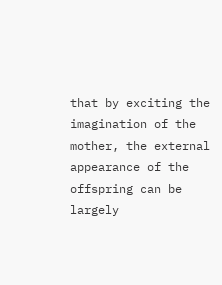that by exciting the imagination of the mother, the external appearance of the offspring can be largely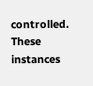controlled. These instances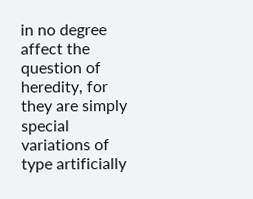in no degree affect the question of heredity, for they are simply special variations of type artificially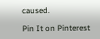caused.

Pin It on Pinterest